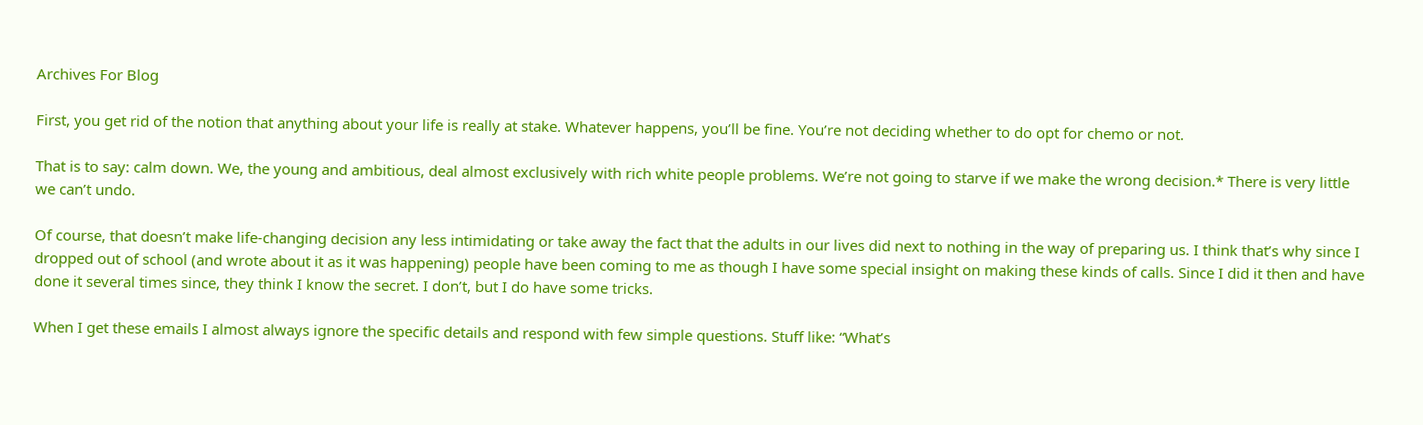Archives For Blog

First, you get rid of the notion that anything about your life is really at stake. Whatever happens, you’ll be fine. You’re not deciding whether to do opt for chemo or not.

That is to say: calm down. We, the young and ambitious, deal almost exclusively with rich white people problems. We’re not going to starve if we make the wrong decision.* There is very little we can’t undo.

Of course, that doesn’t make life-changing decision any less intimidating or take away the fact that the adults in our lives did next to nothing in the way of preparing us. I think that’s why since I dropped out of school (and wrote about it as it was happening) people have been coming to me as though I have some special insight on making these kinds of calls. Since I did it then and have done it several times since, they think I know the secret. I don’t, but I do have some tricks.

When I get these emails I almost always ignore the specific details and respond with few simple questions. Stuff like: “What’s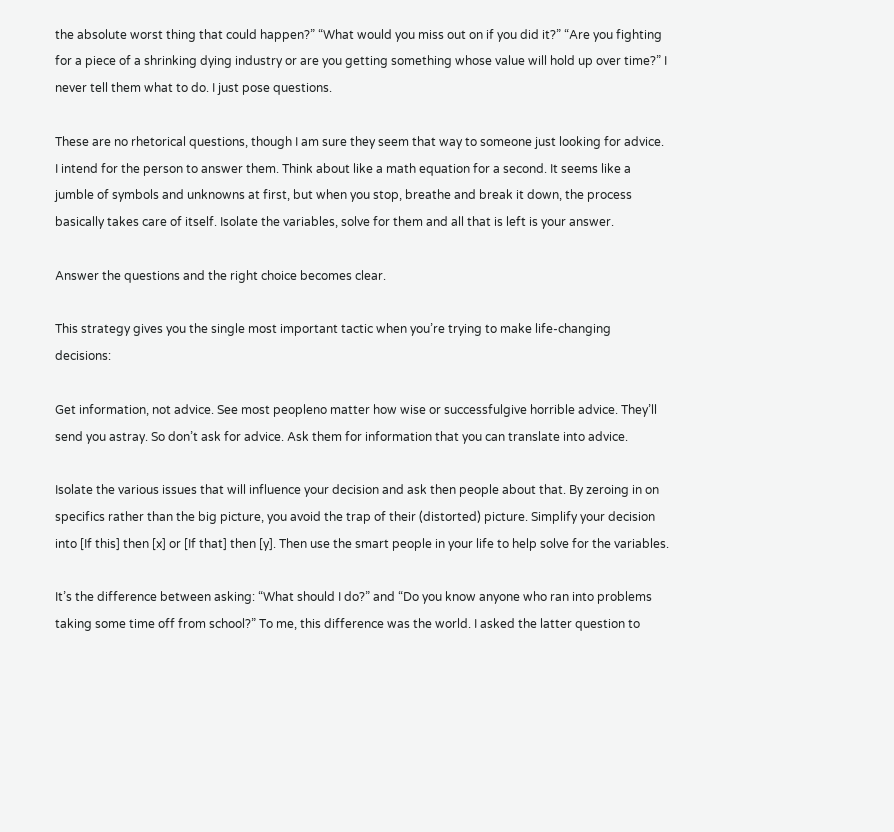the absolute worst thing that could happen?” “What would you miss out on if you did it?” “Are you fighting for a piece of a shrinking dying industry or are you getting something whose value will hold up over time?” I never tell them what to do. I just pose questions.

These are no rhetorical questions, though I am sure they seem that way to someone just looking for advice. I intend for the person to answer them. Think about like a math equation for a second. It seems like a jumble of symbols and unknowns at first, but when you stop, breathe and break it down, the process basically takes care of itself. Isolate the variables, solve for them and all that is left is your answer.

Answer the questions and the right choice becomes clear.

This strategy gives you the single most important tactic when you’re trying to make life-changing decisions:

Get information, not advice. See most peopleno matter how wise or successfulgive horrible advice. They’ll send you astray. So don’t ask for advice. Ask them for information that you can translate into advice.

Isolate the various issues that will influence your decision and ask then people about that. By zeroing in on specifics rather than the big picture, you avoid the trap of their (distorted) picture. Simplify your decision into [If this] then [x] or [If that] then [y]. Then use the smart people in your life to help solve for the variables.

It’s the difference between asking: “What should I do?” and “Do you know anyone who ran into problems taking some time off from school?” To me, this difference was the world. I asked the latter question to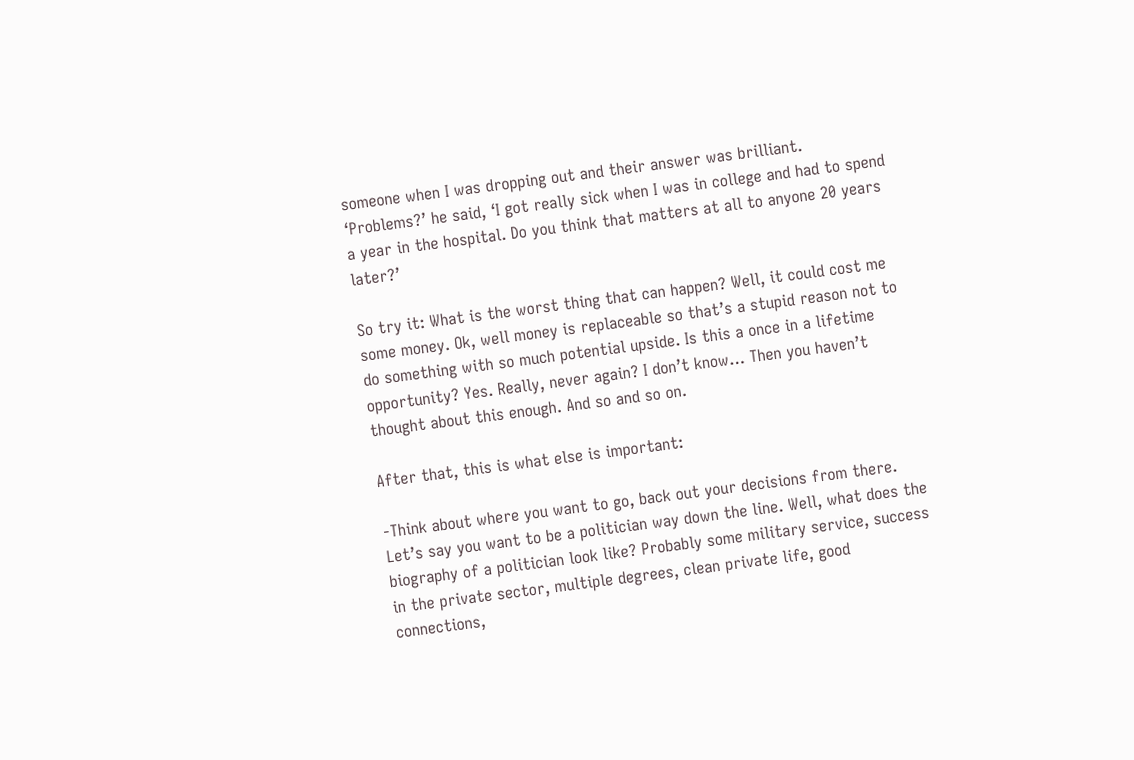someone when I was dropping out and their answer was brilliant. ‘Problems?’ he said, ‘I got really sick when I was in college and had to spend a year in the hospital. Do you think that matters at all to anyone 20 years later?’

So try it: What is the worst thing that can happen? Well, it could cost me some money. Ok, well money is replaceable so that’s a stupid reason not to do something with so much potential upside. Is this a once in a lifetime opportunity? Yes. Really, never again? I don’t know… Then you haven’t thought about this enough. And so and so on.

After that, this is what else is important:

-Think about where you want to go, back out your decisions from there. Let’s say you want to be a politician way down the line. Well, what does the biography of a politician look like? Probably some military service, success in the private sector, multiple degrees, clean private life, good connections,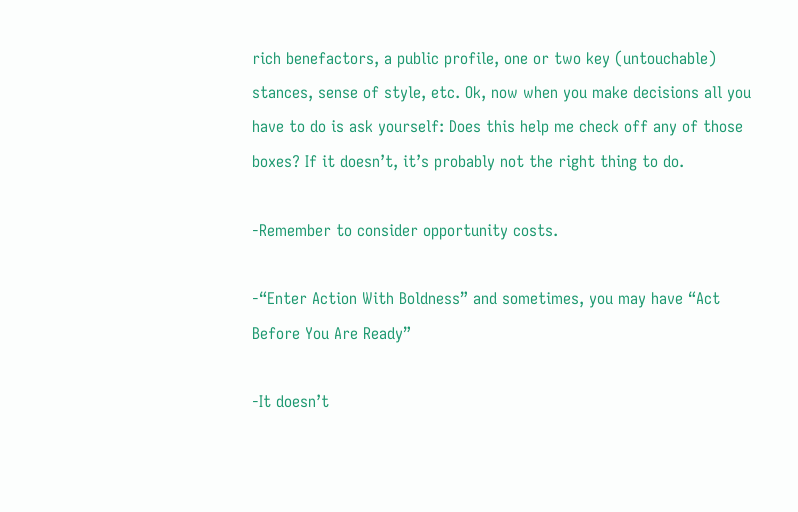rich benefactors, a public profile, one or two key (untouchable) stances, sense of style, etc. Ok, now when you make decisions all you have to do is ask yourself: Does this help me check off any of those boxes? If it doesn’t, it’s probably not the right thing to do.

-Remember to consider opportunity costs.

-“Enter Action With Boldness” and sometimes, you may have “Act Before You Are Ready”

-It doesn’t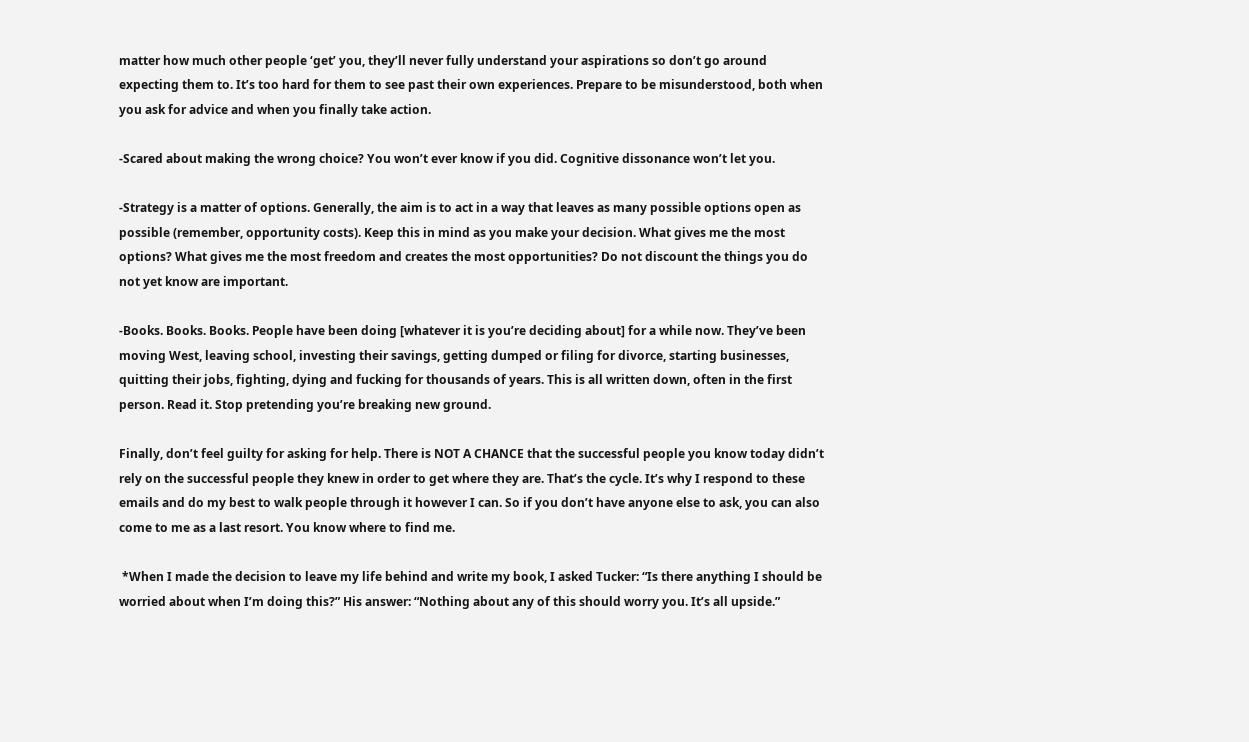matter how much other people ‘get’ you, they’ll never fully understand your aspirations so don’t go around expecting them to. It’s too hard for them to see past their own experiences. Prepare to be misunderstood, both when you ask for advice and when you finally take action.

-Scared about making the wrong choice? You won’t ever know if you did. Cognitive dissonance won’t let you.

-Strategy is a matter of options. Generally, the aim is to act in a way that leaves as many possible options open as possible (remember, opportunity costs). Keep this in mind as you make your decision. What gives me the most options? What gives me the most freedom and creates the most opportunities? Do not discount the things you do not yet know are important.

-Books. Books. Books. People have been doing [whatever it is you’re deciding about] for a while now. They’ve been moving West, leaving school, investing their savings, getting dumped or filing for divorce, starting businesses, quitting their jobs, fighting, dying and fucking for thousands of years. This is all written down, often in the first person. Read it. Stop pretending you’re breaking new ground.

Finally, don’t feel guilty for asking for help. There is NOT A CHANCE that the successful people you know today didn’t rely on the successful people they knew in order to get where they are. That’s the cycle. It’s why I respond to these emails and do my best to walk people through it however I can. So if you don’t have anyone else to ask, you can also come to me as a last resort. You know where to find me.

 *When I made the decision to leave my life behind and write my book, I asked Tucker: “Is there anything I should be worried about when I’m doing this?” His answer: “Nothing about any of this should worry you. It’s all upside.”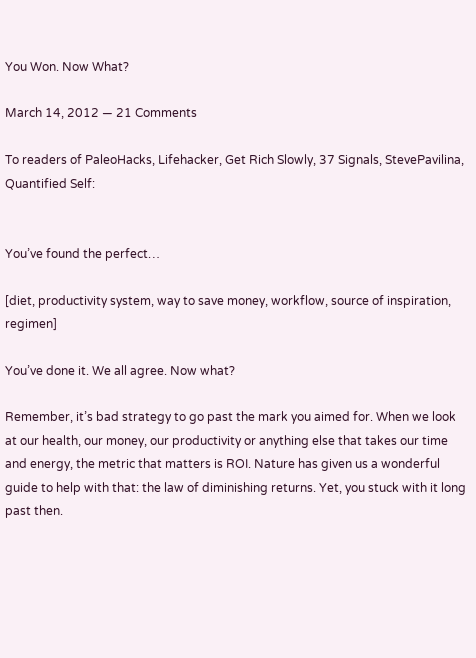You Won. Now What?

March 14, 2012 — 21 Comments

To readers of PaleoHacks, Lifehacker, Get Rich Slowly, 37 Signals, StevePavilina, Quantified Self:


You’ve found the perfect…

[diet, productivity system, way to save money, workflow, source of inspiration, regimen]

You’ve done it. We all agree. Now what?

Remember, it’s bad strategy to go past the mark you aimed for. When we look at our health, our money, our productivity or anything else that takes our time and energy, the metric that matters is ROI. Nature has given us a wonderful guide to help with that: the law of diminishing returns. Yet, you stuck with it long past then.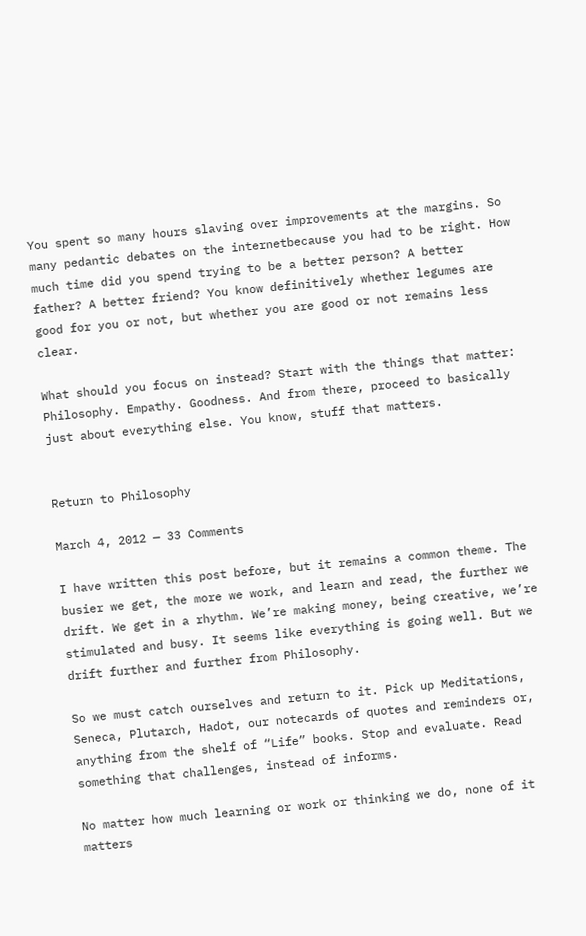You spent so many hours slaving over improvements at the margins. So many pedantic debates on the internetbecause you had to be right. How much time did you spend trying to be a better person? A better father? A better friend? You know definitively whether legumes are good for you or not, but whether you are good or not remains less clear.

What should you focus on instead? Start with the things that matter: Philosophy. Empathy. Goodness. And from there, proceed to basically just about everything else. You know, stuff that matters.


Return to Philosophy

March 4, 2012 — 33 Comments

I have written this post before, but it remains a common theme. The busier we get, the more we work, and learn and read, the further we drift. We get in a rhythm. We’re making money, being creative, we’re stimulated and busy. It seems like everything is going well. But we drift further and further from Philosophy.

So we must catch ourselves and return to it. Pick up Meditations, Seneca, Plutarch, Hadot, our notecards of quotes and reminders or, anything from the shelf of “Life” books. Stop and evaluate. Read something that challenges, instead of informs.

No matter how much learning or work or thinking we do, none of it matters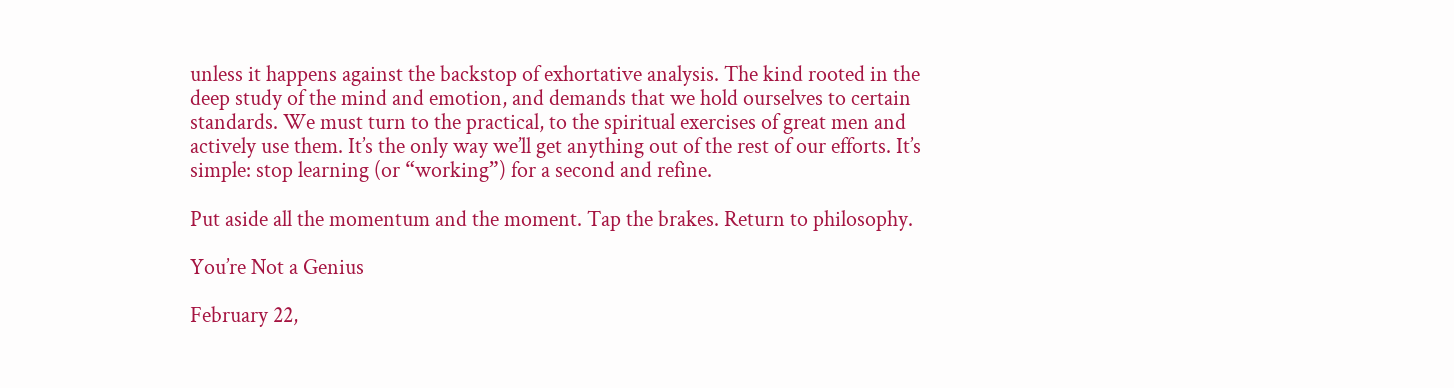unless it happens against the backstop of exhortative analysis. The kind rooted in the deep study of the mind and emotion, and demands that we hold ourselves to certain standards. We must turn to the practical, to the spiritual exercises of great men and actively use them. It’s the only way we’ll get anything out of the rest of our efforts. It’s simple: stop learning (or “working”) for a second and refine.

Put aside all the momentum and the moment. Tap the brakes. Return to philosophy.

You’re Not a Genius

February 22,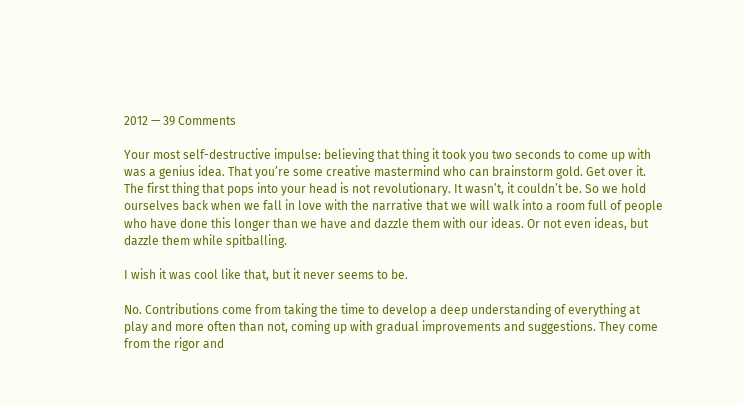2012 — 39 Comments

Your most self-destructive impulse: believing that thing it took you two seconds to come up with was a genius idea. That you’re some creative mastermind who can brainstorm gold. Get over it. The first thing that pops into your head is not revolutionary. It wasn’t, it couldn’t be. So we hold ourselves back when we fall in love with the narrative that we will walk into a room full of people who have done this longer than we have and dazzle them with our ideas. Or not even ideas, but dazzle them while spitballing.

I wish it was cool like that, but it never seems to be.

No. Contributions come from taking the time to develop a deep understanding of everything at play and more often than not, coming up with gradual improvements and suggestions. They come from the rigor and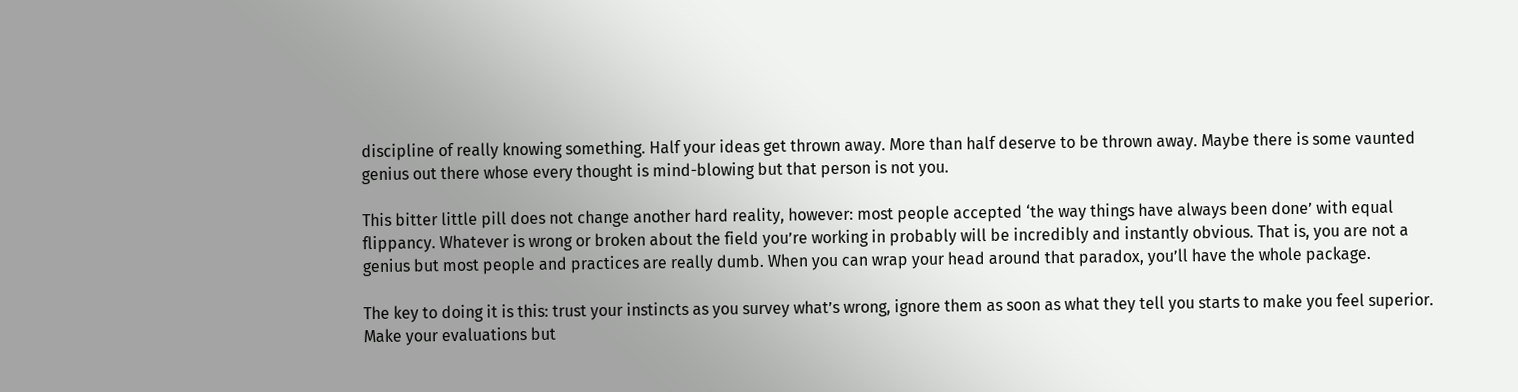discipline of really knowing something. Half your ideas get thrown away. More than half deserve to be thrown away. Maybe there is some vaunted genius out there whose every thought is mind-blowing but that person is not you.

This bitter little pill does not change another hard reality, however: most people accepted ‘the way things have always been done’ with equal flippancy. Whatever is wrong or broken about the field you’re working in probably will be incredibly and instantly obvious. That is, you are not a genius but most people and practices are really dumb. When you can wrap your head around that paradox, you’ll have the whole package.

The key to doing it is this: trust your instincts as you survey what’s wrong, ignore them as soon as what they tell you starts to make you feel superior. Make your evaluations but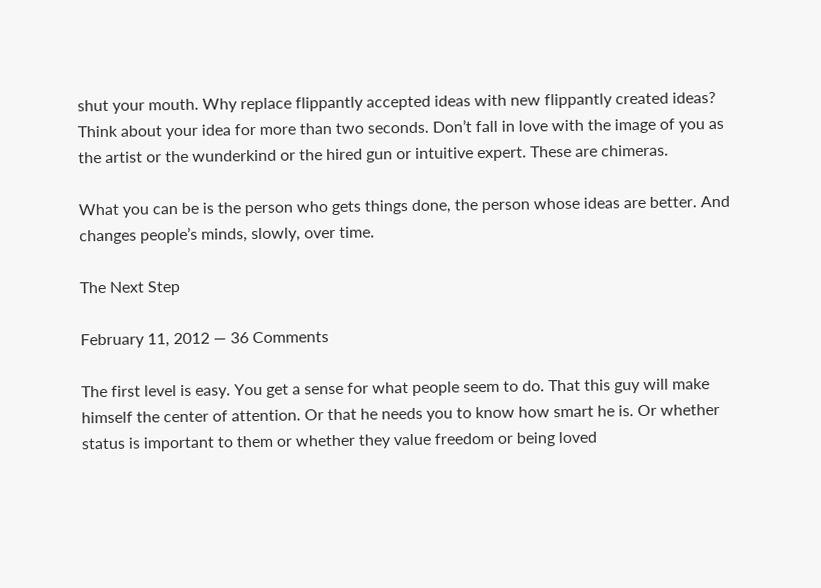shut your mouth. Why replace flippantly accepted ideas with new flippantly created ideas? Think about your idea for more than two seconds. Don’t fall in love with the image of you as the artist or the wunderkind or the hired gun or intuitive expert. These are chimeras.

What you can be is the person who gets things done, the person whose ideas are better. And changes people’s minds, slowly, over time.

The Next Step

February 11, 2012 — 36 Comments

The first level is easy. You get a sense for what people seem to do. That this guy will make himself the center of attention. Or that he needs you to know how smart he is. Or whether status is important to them or whether they value freedom or being loved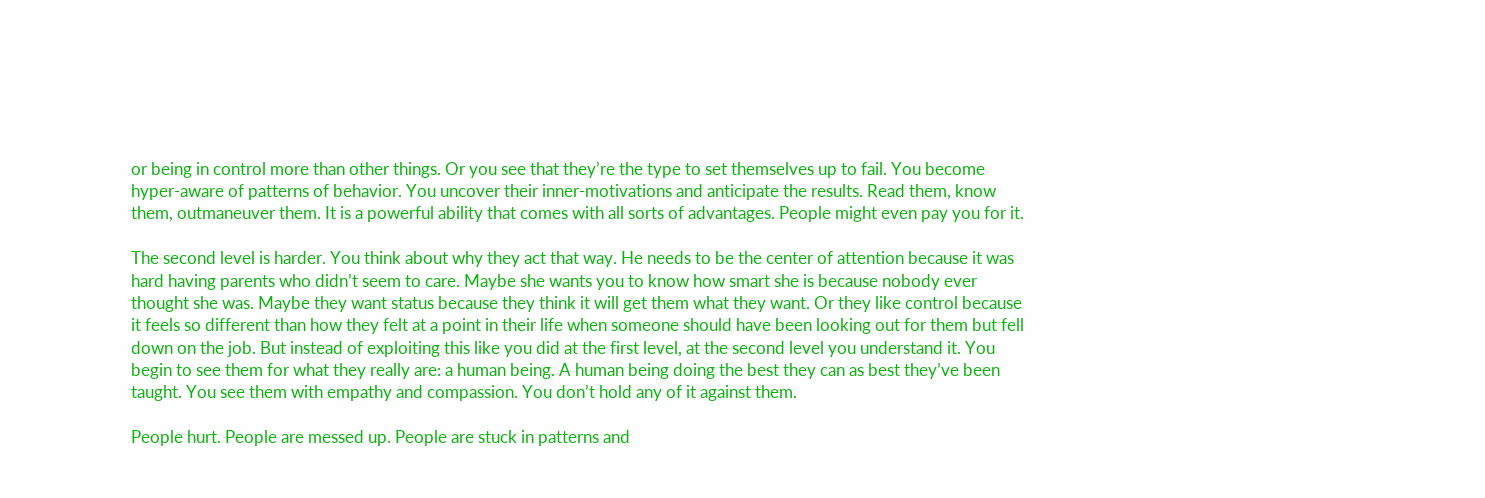or being in control more than other things. Or you see that they’re the type to set themselves up to fail. You become hyper-aware of patterns of behavior. You uncover their inner-motivations and anticipate the results. Read them, know them, outmaneuver them. It is a powerful ability that comes with all sorts of advantages. People might even pay you for it.

The second level is harder. You think about why they act that way. He needs to be the center of attention because it was hard having parents who didn’t seem to care. Maybe she wants you to know how smart she is because nobody ever thought she was. Maybe they want status because they think it will get them what they want. Or they like control because it feels so different than how they felt at a point in their life when someone should have been looking out for them but fell down on the job. But instead of exploiting this like you did at the first level, at the second level you understand it. You begin to see them for what they really are: a human being. A human being doing the best they can as best they’ve been taught. You see them with empathy and compassion. You don’t hold any of it against them.

People hurt. People are messed up. People are stuck in patterns and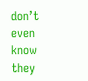don’t even know they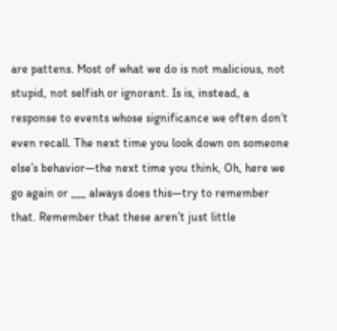are pattens. Most of what we do is not malicious, not stupid, not selfish or ignorant. Is is, instead, a response to events whose significance we often don’t even recall. The next time you look down on someone else’s behavior—the next time you think, Oh, here we go again or ___ always does this—try to remember that. Remember that these aren’t just little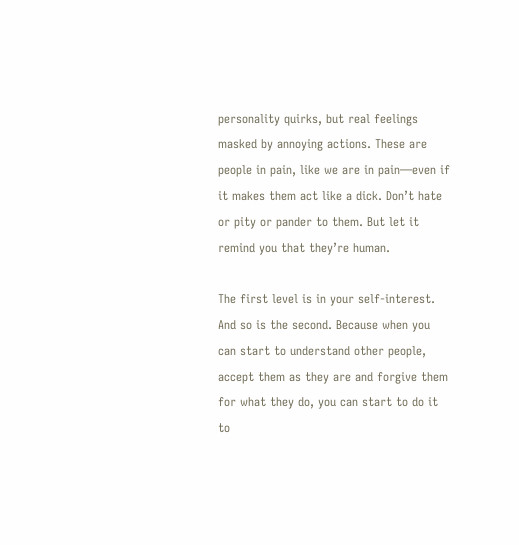personality quirks, but real feelings masked by annoying actions. These are people in pain, like we are in pain—even if it makes them act like a dick. Don’t hate or pity or pander to them. But let it remind you that they’re human.

The first level is in your self-interest. And so is the second. Because when you can start to understand other people, accept them as they are and forgive them for what they do, you can start to do it to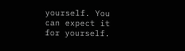yourself. You can expect it for yourself.